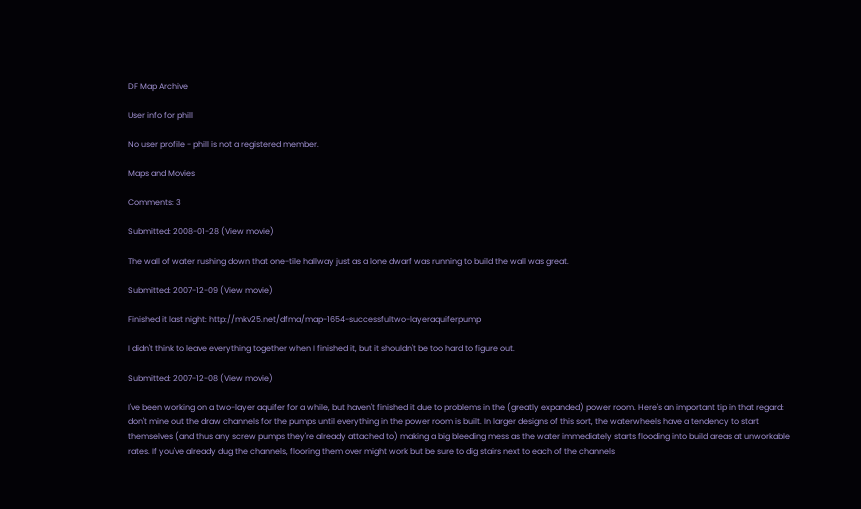DF Map Archive

User info for phill

No user profile - phill is not a registered member.

Maps and Movies

Comments: 3

Submitted: 2008-01-28 (View movie)

The wall of water rushing down that one-tile hallway just as a lone dwarf was running to build the wall was great.

Submitted: 2007-12-09 (View movie)

Finished it last night: http://mkv25.net/dfma/map-1654-successfultwo-layeraquiferpump

I didn't think to leave everything together when I finished it, but it shouldn't be too hard to figure out.

Submitted: 2007-12-08 (View movie)

I've been working on a two-layer aquifer for a while, but haven't finished it due to problems in the (greatly expanded) power room. Here's an important tip in that regard: don't mine out the draw channels for the pumps until everything in the power room is built. In larger designs of this sort, the waterwheels have a tendency to start themselves (and thus any screw pumps they're already attached to) making a big bleeding mess as the water immediately starts flooding into build areas at unworkable rates. If you've already dug the channels, flooring them over might work but be sure to dig stairs next to each of the channels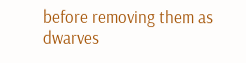before removing them as dwarves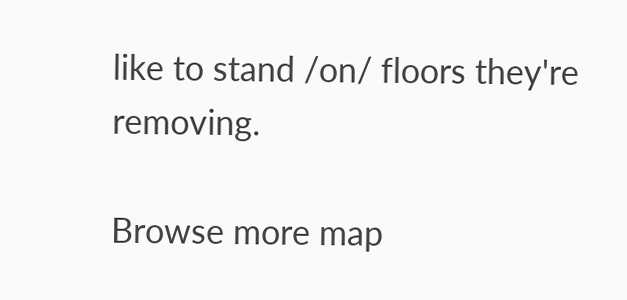like to stand /on/ floors they're removing.

Browse more map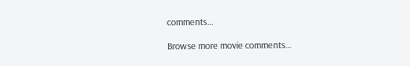comments...

Browse more movie comments...